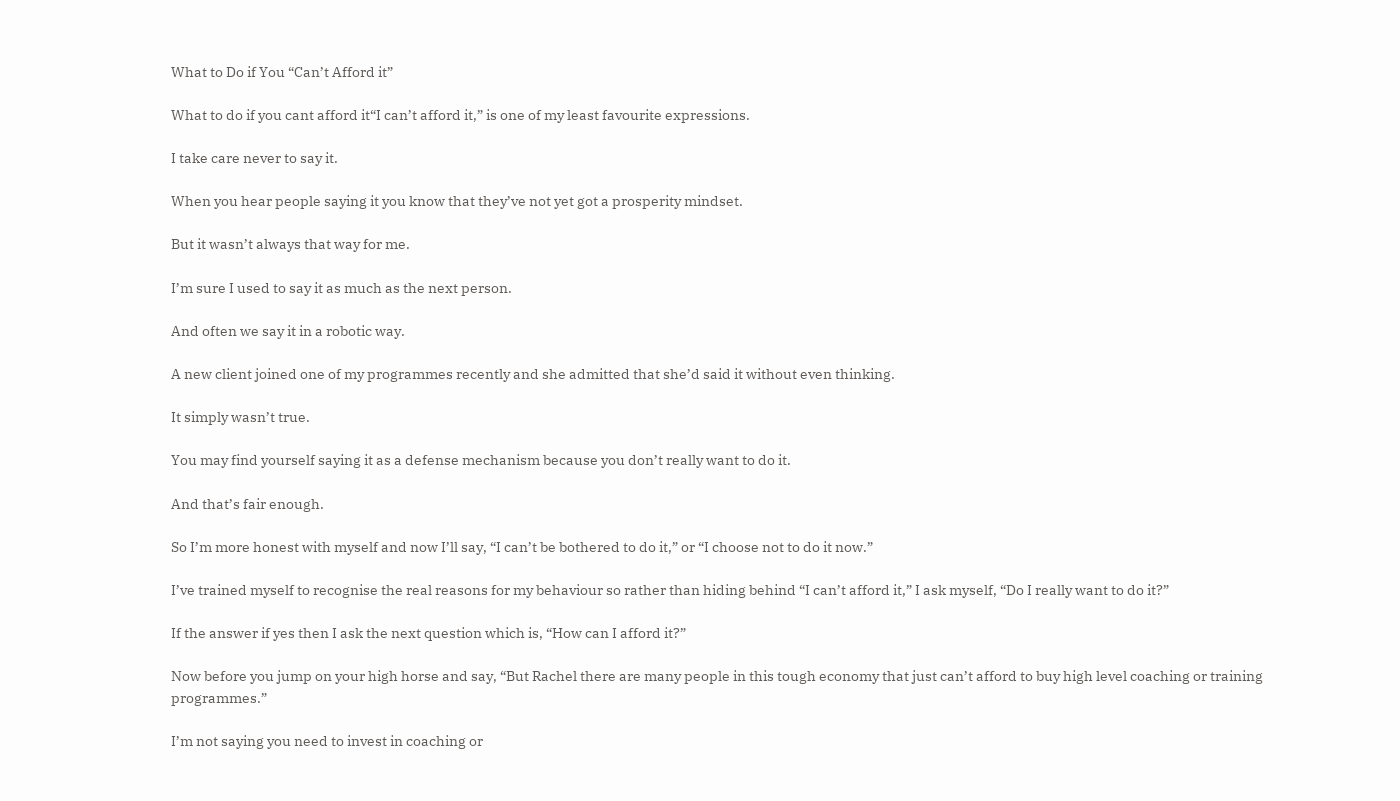What to Do if You “Can’t Afford it”

What to do if you cant afford it“I can’t afford it,” is one of my least favourite expressions.

I take care never to say it.

When you hear people saying it you know that they’ve not yet got a prosperity mindset.

But it wasn’t always that way for me.

I’m sure I used to say it as much as the next person.

And often we say it in a robotic way.

A new client joined one of my programmes recently and she admitted that she’d said it without even thinking.

It simply wasn’t true.

You may find yourself saying it as a defense mechanism because you don’t really want to do it.

And that’s fair enough.

So I’m more honest with myself and now I’ll say, “I can’t be bothered to do it,” or “I choose not to do it now.”

I’ve trained myself to recognise the real reasons for my behaviour so rather than hiding behind “I can’t afford it,” I ask myself, “Do I really want to do it?”

If the answer if yes then I ask the next question which is, “How can I afford it?”

Now before you jump on your high horse and say, “But Rachel there are many people in this tough economy that just can’t afford to buy high level coaching or training programmes.”

I’m not saying you need to invest in coaching or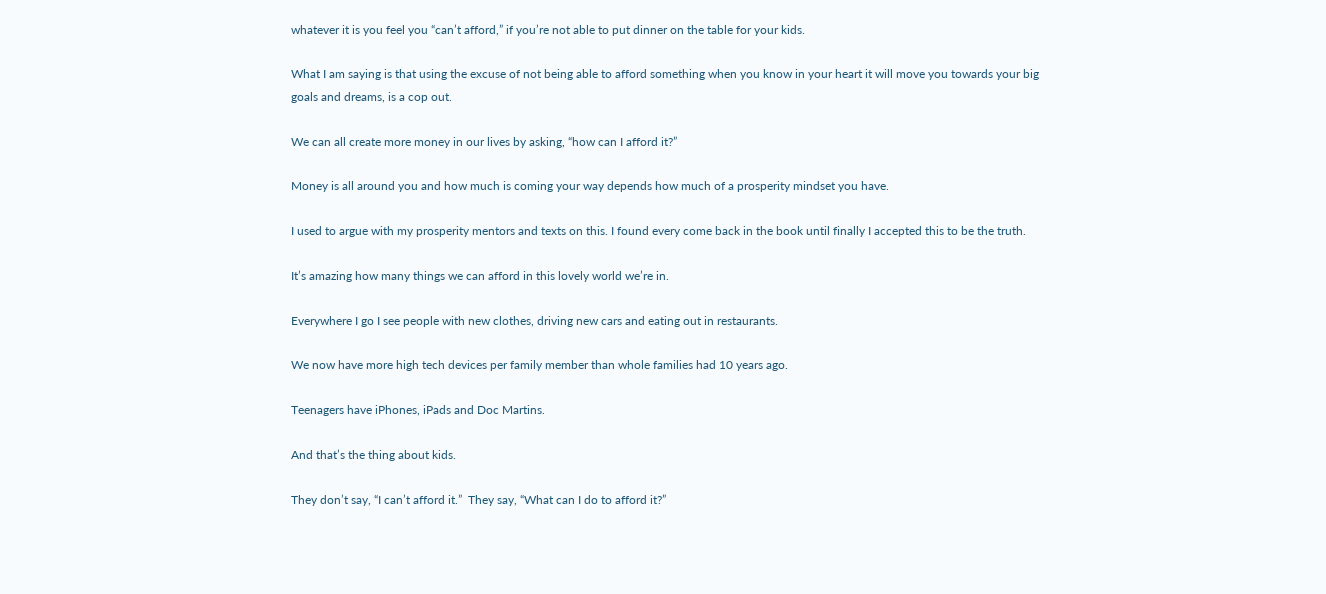whatever it is you feel you “can’t afford,” if you’re not able to put dinner on the table for your kids.

What I am saying is that using the excuse of not being able to afford something when you know in your heart it will move you towards your big goals and dreams, is a cop out.

We can all create more money in our lives by asking, “how can I afford it?”

Money is all around you and how much is coming your way depends how much of a prosperity mindset you have.

I used to argue with my prosperity mentors and texts on this. I found every come back in the book until finally I accepted this to be the truth.

It’s amazing how many things we can afford in this lovely world we’re in.

Everywhere I go I see people with new clothes, driving new cars and eating out in restaurants.

We now have more high tech devices per family member than whole families had 10 years ago.

Teenagers have iPhones, iPads and Doc Martins.

And that’s the thing about kids.

They don’t say, “I can’t afford it.”  They say, “What can I do to afford it?”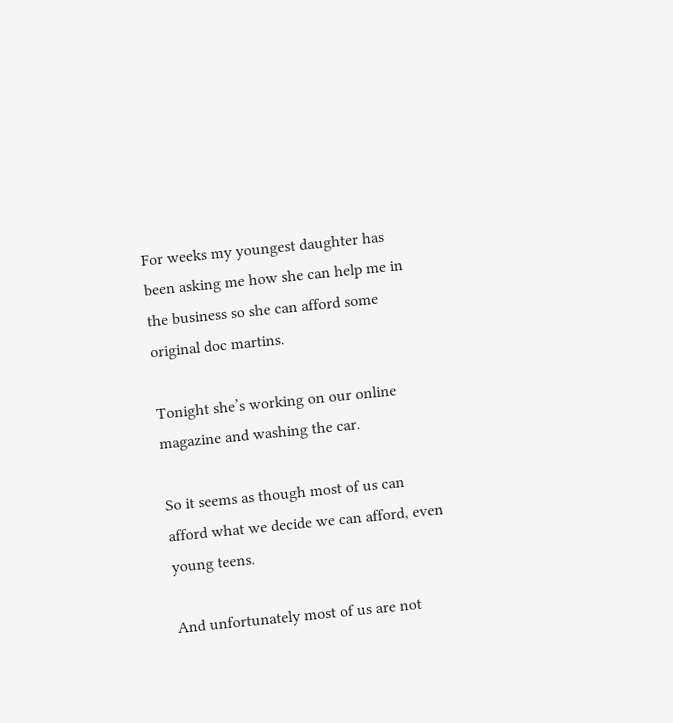For weeks my youngest daughter has been asking me how she can help me in the business so she can afford some original doc martins.

Tonight she’s working on our online magazine and washing the car.

So it seems as though most of us can afford what we decide we can afford, even young teens.

And unfortunately most of us are not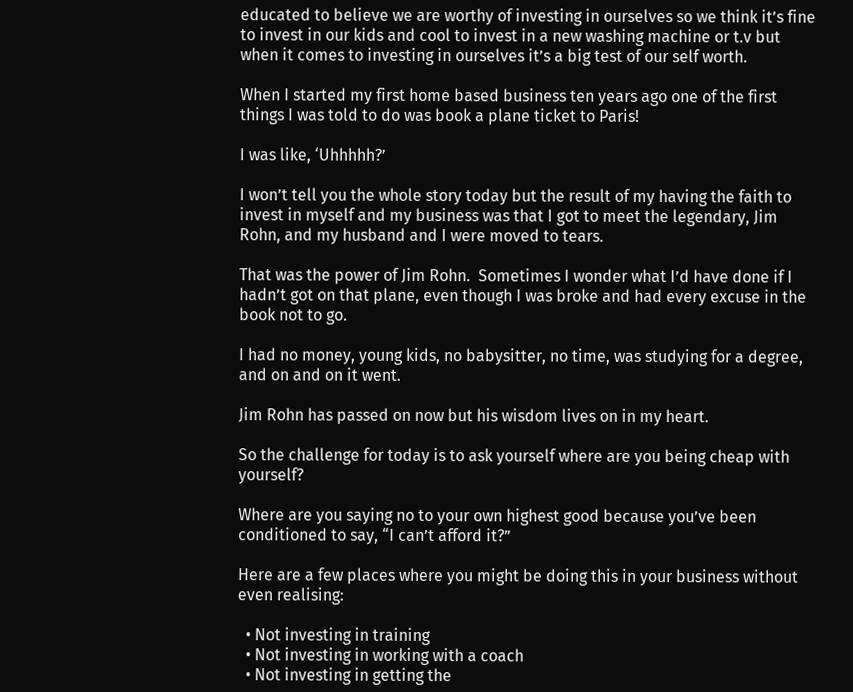educated to believe we are worthy of investing in ourselves so we think it’s fine to invest in our kids and cool to invest in a new washing machine or t.v but when it comes to investing in ourselves it’s a big test of our self worth.

When I started my first home based business ten years ago one of the first things I was told to do was book a plane ticket to Paris!

I was like, ‘Uhhhhh?’

I won’t tell you the whole story today but the result of my having the faith to invest in myself and my business was that I got to meet the legendary, Jim Rohn, and my husband and I were moved to tears.

That was the power of Jim Rohn.  Sometimes I wonder what I’d have done if I hadn’t got on that plane, even though I was broke and had every excuse in the book not to go.

I had no money, young kids, no babysitter, no time, was studying for a degree, and on and on it went.

Jim Rohn has passed on now but his wisdom lives on in my heart.

So the challenge for today is to ask yourself where are you being cheap with yourself?

Where are you saying no to your own highest good because you’ve been conditioned to say, “I can’t afford it?”

Here are a few places where you might be doing this in your business without even realising:

  • Not investing in training
  • Not investing in working with a coach
  • Not investing in getting the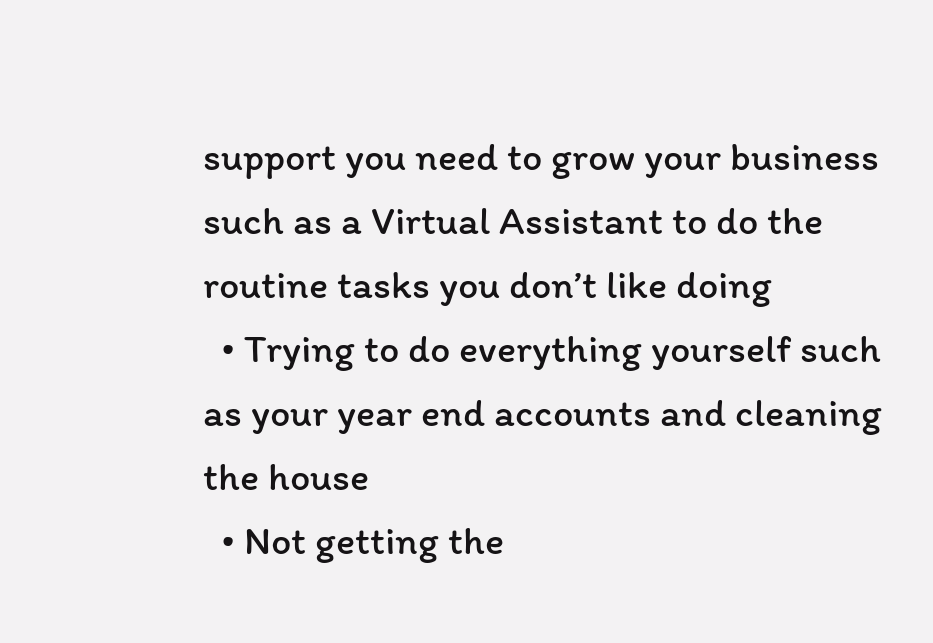support you need to grow your business such as a Virtual Assistant to do the routine tasks you don’t like doing
  • Trying to do everything yourself such as your year end accounts and cleaning the house
  • Not getting the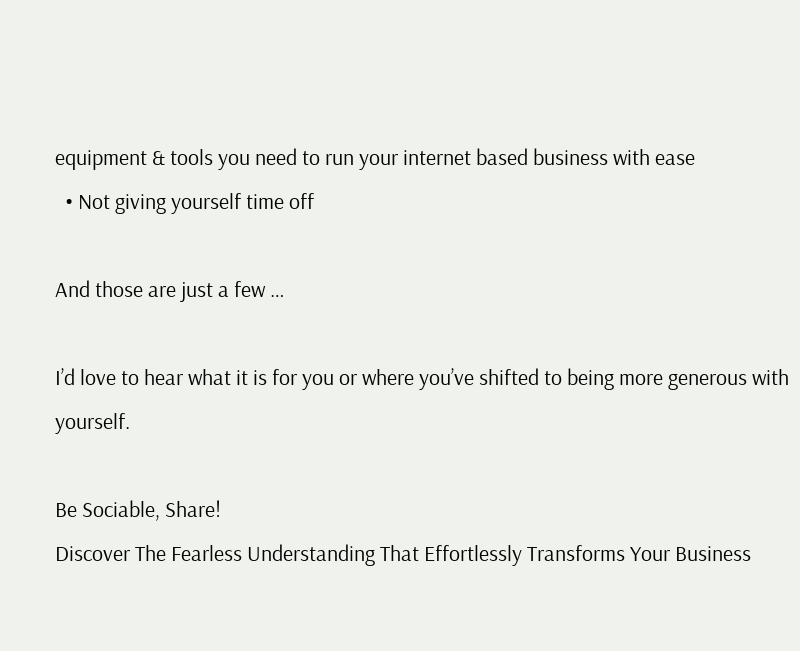equipment & tools you need to run your internet based business with ease
  • Not giving yourself time off

And those are just a few …

I’d love to hear what it is for you or where you’ve shifted to being more generous with yourself.

Be Sociable, Share!
Discover The Fearless Understanding That Effortlessly Transforms Your Business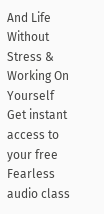And Life Without Stress & Working On Yourself
Get instant access to your free Fearless audio class